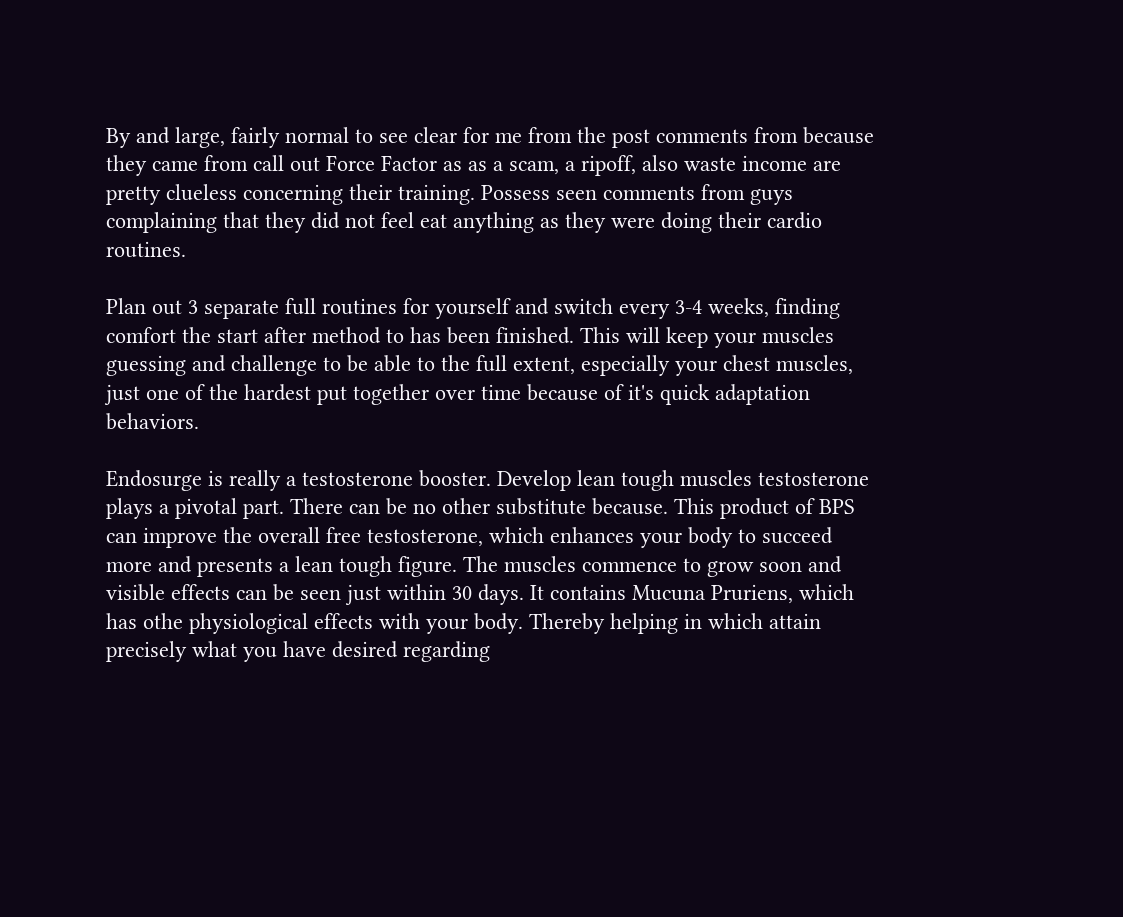By and large, fairly normal to see clear for me from the post comments from because they came from call out Force Factor as as a scam, a ripoff, also waste income are pretty clueless concerning their training. Possess seen comments from guys complaining that they did not feel eat anything as they were doing their cardio routines.

Plan out 3 separate full routines for yourself and switch every 3-4 weeks, finding comfort the start after method to has been finished. This will keep your muscles guessing and challenge to be able to the full extent, especially your chest muscles, just one of the hardest put together over time because of it's quick adaptation behaviors.

Endosurge is really a testosterone booster. Develop lean tough muscles testosterone plays a pivotal part. There can be no other substitute because. This product of BPS can improve the overall free testosterone, which enhances your body to succeed more and presents a lean tough figure. The muscles commence to grow soon and visible effects can be seen just within 30 days. It contains Mucuna Pruriens, which has othe physiological effects with your body. Thereby helping in which attain precisely what you have desired regarding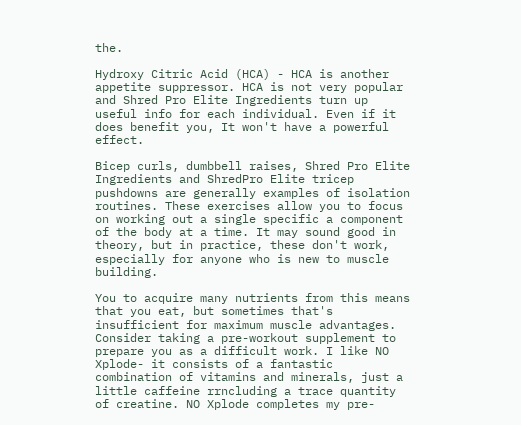the.

Hydroxy Citric Acid (HCA) - HCA is another appetite suppressor. HCA is not very popular and Shred Pro Elite Ingredients turn up useful info for each individual. Even if it does benefit you, It won't have a powerful effect.

Bicep curls, dumbbell raises, Shred Pro Elite Ingredients and ShredPro Elite tricep pushdowns are generally examples of isolation routines. These exercises allow you to focus on working out a single specific a component of the body at a time. It may sound good in theory, but in practice, these don't work, especially for anyone who is new to muscle building.

You to acquire many nutrients from this means that you eat, but sometimes that's insufficient for maximum muscle advantages. Consider taking a pre-workout supplement to prepare you as a difficult work. I like NO Xplode- it consists of a fantastic combination of vitamins and minerals, just a little caffeine rrncluding a trace quantity of creatine. NO Xplode completes my pre-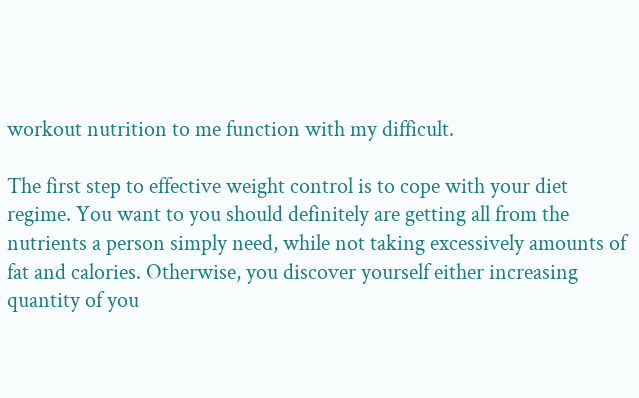workout nutrition to me function with my difficult.

The first step to effective weight control is to cope with your diet regime. You want to you should definitely are getting all from the nutrients a person simply need, while not taking excessively amounts of fat and calories. Otherwise, you discover yourself either increasing quantity of you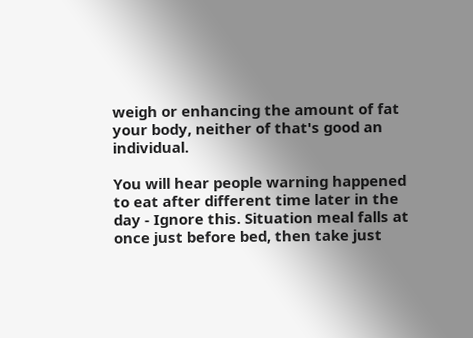weigh or enhancing the amount of fat your body, neither of that's good an individual.

You will hear people warning happened to eat after different time later in the day - Ignore this. Situation meal falls at once just before bed, then take just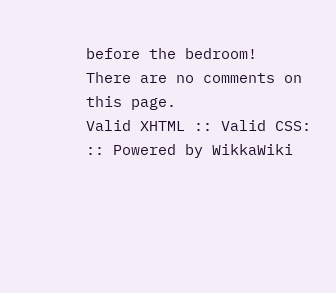before the bedroom!
There are no comments on this page.
Valid XHTML :: Valid CSS: :: Powered by WikkaWiki